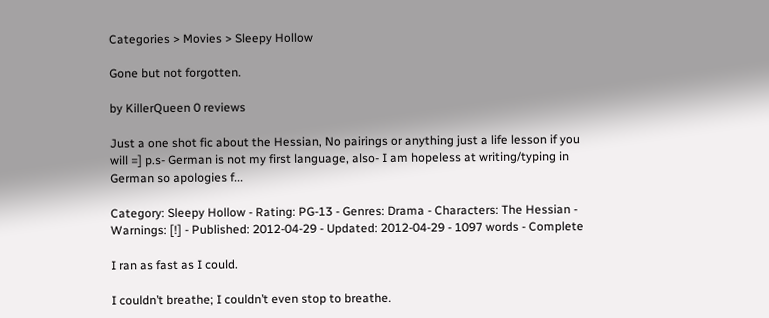Categories > Movies > Sleepy Hollow

Gone but not forgotten.

by KillerQueen 0 reviews

Just a one shot fic about the Hessian, No pairings or anything just a life lesson if you will =] p.s- German is not my first language, also- I am hopeless at writing/typing in German so apologies f...

Category: Sleepy Hollow - Rating: PG-13 - Genres: Drama - Characters: The Hessian - Warnings: [!] - Published: 2012-04-29 - Updated: 2012-04-29 - 1097 words - Complete

I ran as fast as I could.

I couldn’t breathe; I couldn’t even stop to breathe.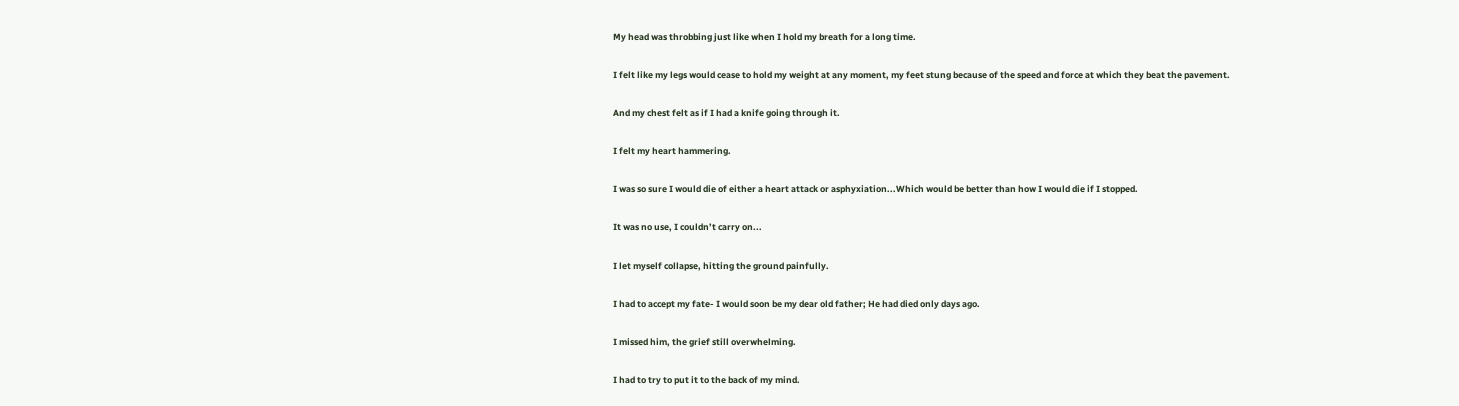My head was throbbing just like when I hold my breath for a long time.

I felt like my legs would cease to hold my weight at any moment, my feet stung because of the speed and force at which they beat the pavement.

And my chest felt as if I had a knife going through it.

I felt my heart hammering.

I was so sure I would die of either a heart attack or asphyxiation...Which would be better than how I would die if I stopped.

It was no use, I couldn’t carry on...

I let myself collapse, hitting the ground painfully.

I had to accept my fate- I would soon be my dear old father; He had died only days ago.

I missed him, the grief still overwhelming.

I had to try to put it to the back of my mind.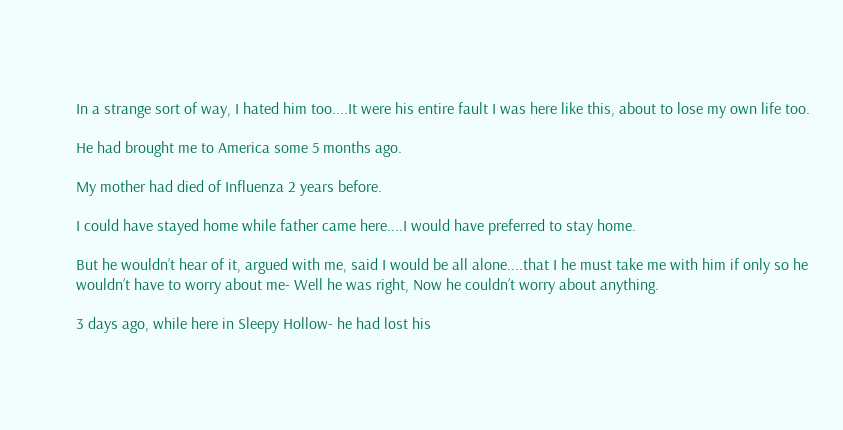In a strange sort of way, I hated him too....It were his entire fault I was here like this, about to lose my own life too.

He had brought me to America some 5 months ago.

My mother had died of Influenza 2 years before.

I could have stayed home while father came here....I would have preferred to stay home.

But he wouldn’t hear of it, argued with me, said I would be all alone....that I he must take me with him if only so he wouldn’t have to worry about me- Well he was right, Now he couldn’t worry about anything.

3 days ago, while here in Sleepy Hollow- he had lost his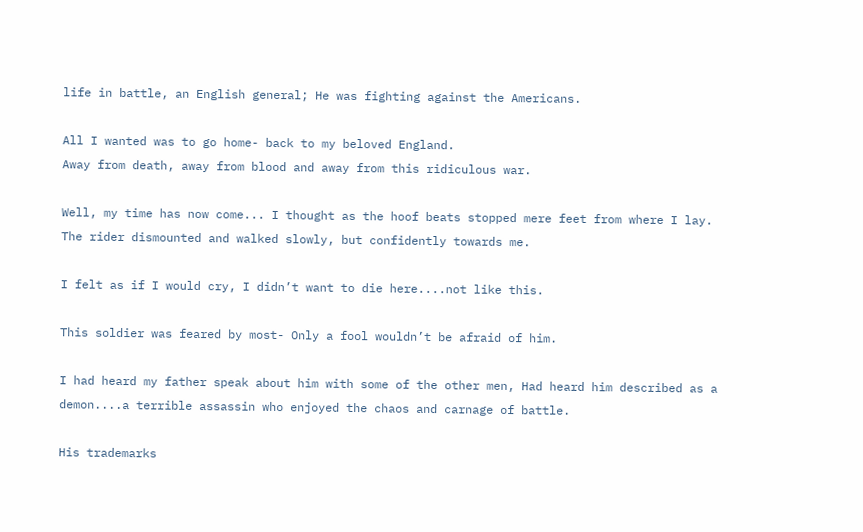life in battle, an English general; He was fighting against the Americans.

All I wanted was to go home- back to my beloved England.
Away from death, away from blood and away from this ridiculous war.

Well, my time has now come... I thought as the hoof beats stopped mere feet from where I lay.
The rider dismounted and walked slowly, but confidently towards me.

I felt as if I would cry, I didn’t want to die here....not like this.

This soldier was feared by most- Only a fool wouldn’t be afraid of him.

I had heard my father speak about him with some of the other men, Had heard him described as a demon....a terrible assassin who enjoyed the chaos and carnage of battle.

His trademarks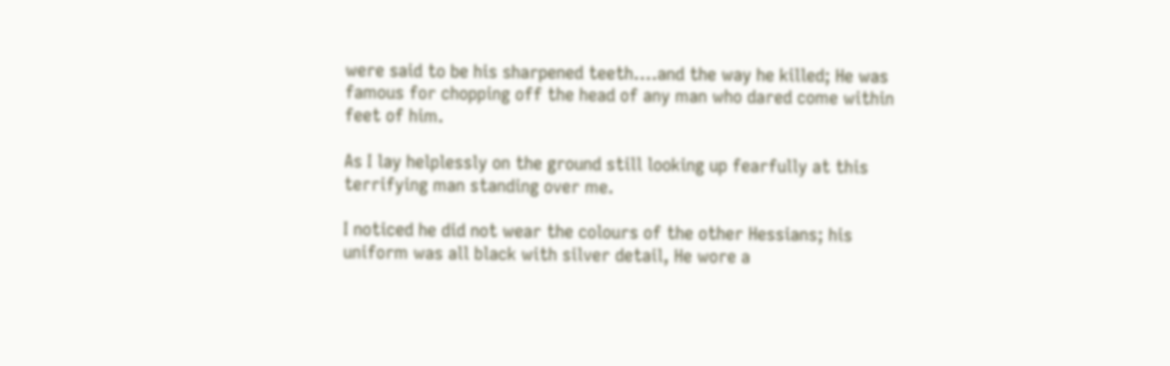were said to be his sharpened teeth....and the way he killed; He was famous for chopping off the head of any man who dared come within feet of him.

As I lay helplessly on the ground still looking up fearfully at this terrifying man standing over me.

I noticed he did not wear the colours of the other Hessians; his uniform was all black with silver detail, He wore a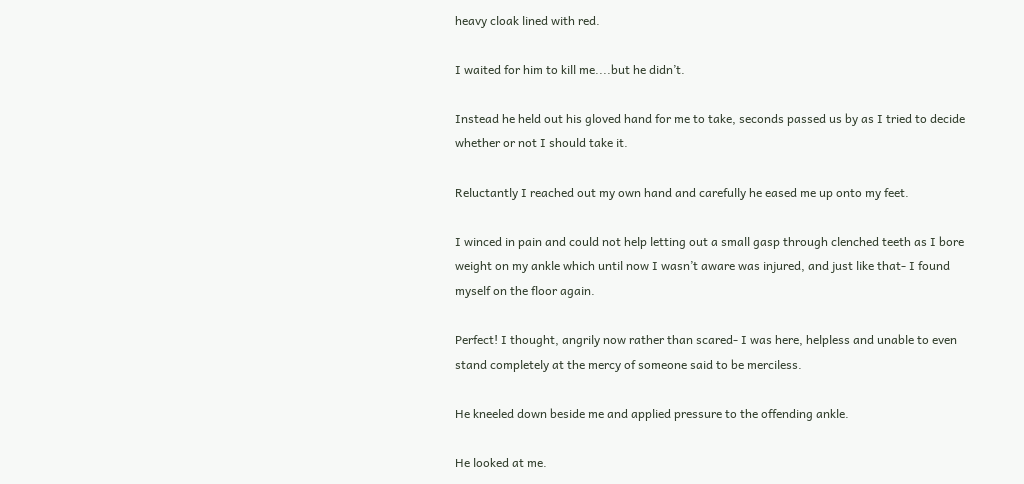heavy cloak lined with red.

I waited for him to kill me....but he didn’t.

Instead he held out his gloved hand for me to take, seconds passed us by as I tried to decide whether or not I should take it.

Reluctantly I reached out my own hand and carefully he eased me up onto my feet.

I winced in pain and could not help letting out a small gasp through clenched teeth as I bore weight on my ankle which until now I wasn’t aware was injured, and just like that- I found myself on the floor again.

Perfect! I thought, angrily now rather than scared- I was here, helpless and unable to even stand completely at the mercy of someone said to be merciless.

He kneeled down beside me and applied pressure to the offending ankle.

He looked at me.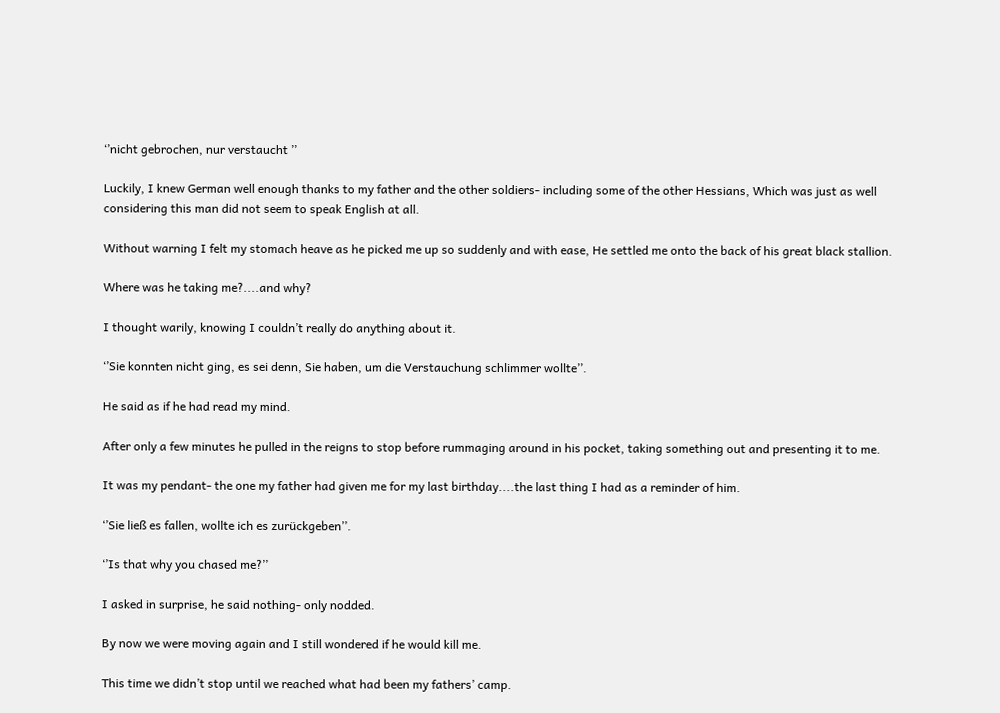‘’nicht gebrochen, nur verstaucht ’’

Luckily, I knew German well enough thanks to my father and the other soldiers- including some of the other Hessians, Which was just as well considering this man did not seem to speak English at all.

Without warning I felt my stomach heave as he picked me up so suddenly and with ease, He settled me onto the back of his great black stallion.

Where was he taking me?....and why?

I thought warily, knowing I couldn’t really do anything about it.

‘’Sie konnten nicht ging, es sei denn, Sie haben, um die Verstauchung schlimmer wollte’’.

He said as if he had read my mind.

After only a few minutes he pulled in the reigns to stop before rummaging around in his pocket, taking something out and presenting it to me.

It was my pendant- the one my father had given me for my last birthday....the last thing I had as a reminder of him.

‘’Sie ließ es fallen, wollte ich es zurückgeben’’.

‘’Is that why you chased me?’’

I asked in surprise, he said nothing- only nodded.

By now we were moving again and I still wondered if he would kill me.

This time we didn’t stop until we reached what had been my fathers’ camp.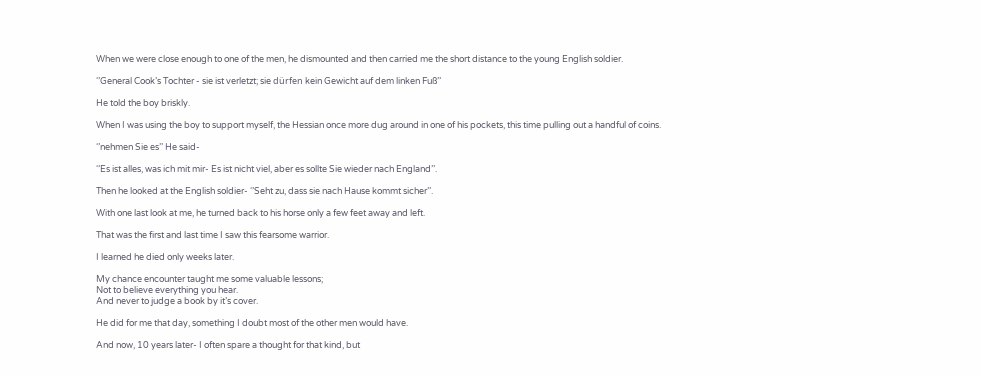When we were close enough to one of the men, he dismounted and then carried me the short distance to the young English soldier.

‘’General Cook’s Tochter - sie ist verletzt; sie dürfen kein Gewicht auf dem linken Fuß’’

He told the boy briskly.

When I was using the boy to support myself, the Hessian once more dug around in one of his pockets, this time pulling out a handful of coins.

‘’nehmen Sie es’’ He said-

‘’Es ist alles, was ich mit mir- Es ist nicht viel, aber es sollte Sie wieder nach England’’.

Then he looked at the English soldier- ‘’Seht zu, dass sie nach Hause kommt sicher’’.

With one last look at me, he turned back to his horse only a few feet away and left.

That was the first and last time I saw this fearsome warrior.

I learned he died only weeks later.

My chance encounter taught me some valuable lessons;
Not to believe everything you hear.
And never to judge a book by it’s cover.

He did for me that day, something I doubt most of the other men would have.

And now, 10 years later- I often spare a thought for that kind, but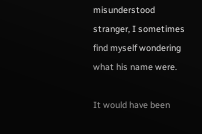misunderstood stranger, I sometimes find myself wondering what his name were.

It would have been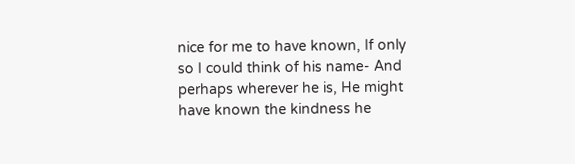nice for me to have known, If only so I could think of his name- And perhaps wherever he is, He might have known the kindness he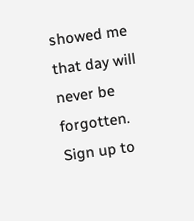showed me that day will never be forgotten.
Sign up to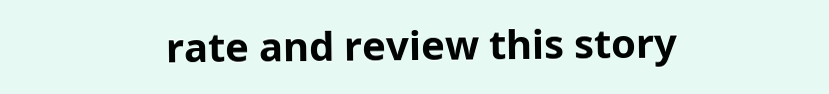rate and review this story